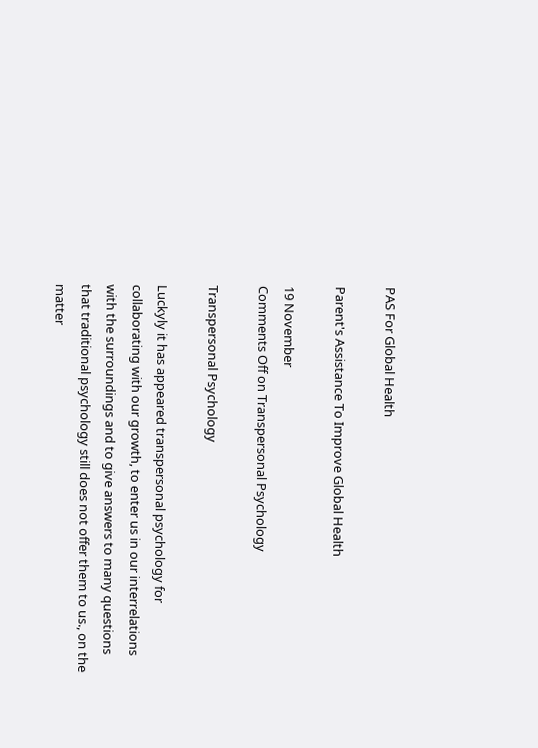PAS For Global Health

Parent's Assistance To Improve Global Health

19 November
Comments Off on Transpersonal Psychology

Transpersonal Psychology

Luckyly it has appeared transpersonal psychology for collaborating with our growth, to enter us in our interrelations with the surroundings and to give answers to many questions that traditional psychology still does not offer them to us., on the matter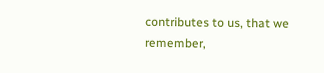contributes to us, that we remember,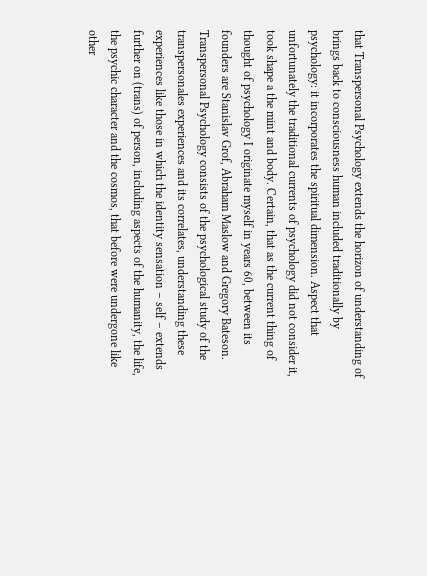that Transpersonal Psychology extends the horizon of understanding of brings back to consciousness human included traditionally by psychology: it incorporates the spiritual dimension. Aspect that unfortunately the traditional currents of psychology did not consider it, took shape a the mint and body. Certain, that as the current thing of thought of psychology I originate myself in years 60, between its founders are Stanislav Grof, Abraham Maslow and Gregory Bateson. Transpersonal Psychology consists of the psychological study of the transpersonales experiences and its correlates, understanding these experiences like those in which the identity sensation – self – extends further on (trans) of person, including aspects of the humanity, the life, the psychic character and the cosmos, that before were undergone like other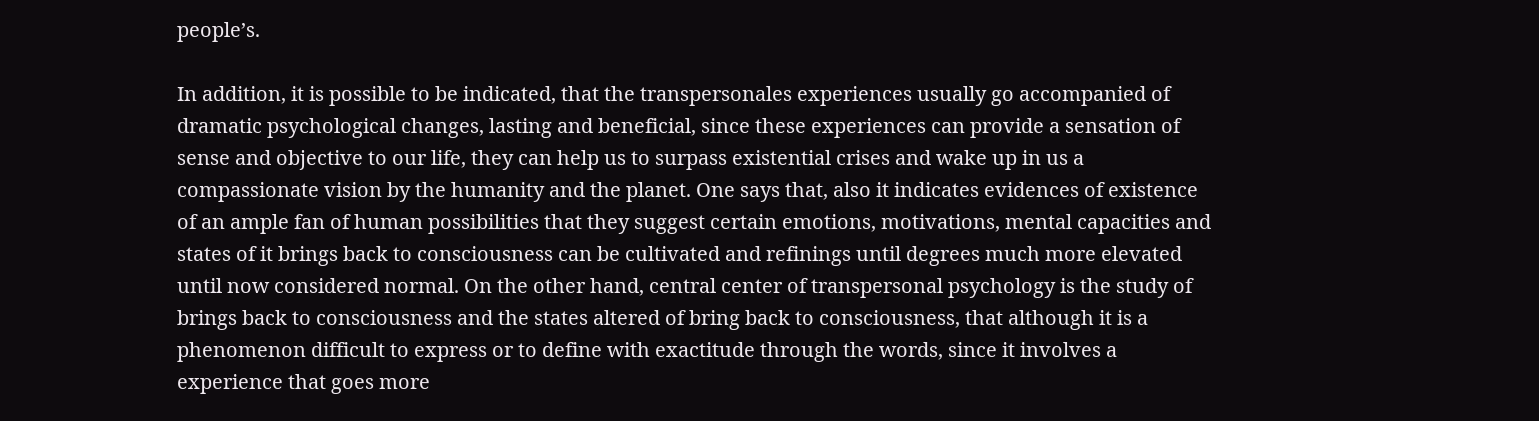people’s.

In addition, it is possible to be indicated, that the transpersonales experiences usually go accompanied of dramatic psychological changes, lasting and beneficial, since these experiences can provide a sensation of sense and objective to our life, they can help us to surpass existential crises and wake up in us a compassionate vision by the humanity and the planet. One says that, also it indicates evidences of existence of an ample fan of human possibilities that they suggest certain emotions, motivations, mental capacities and states of it brings back to consciousness can be cultivated and refinings until degrees much more elevated until now considered normal. On the other hand, central center of transpersonal psychology is the study of brings back to consciousness and the states altered of bring back to consciousness, that although it is a phenomenon difficult to express or to define with exactitude through the words, since it involves a experience that goes more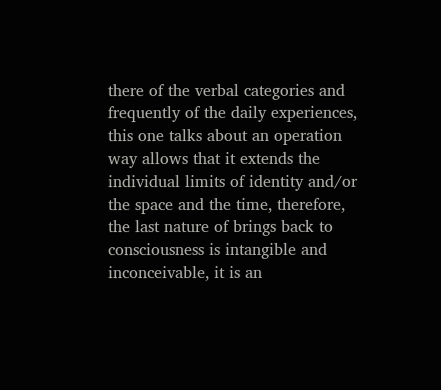there of the verbal categories and frequently of the daily experiences, this one talks about an operation way allows that it extends the individual limits of identity and/or the space and the time, therefore, the last nature of brings back to consciousness is intangible and inconceivable, it is an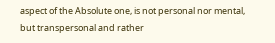aspect of the Absolute one, is not personal nor mental, but transpersonal and rather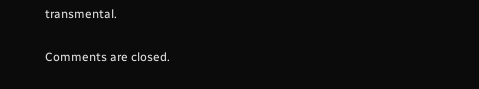transmental.

Comments are closed.